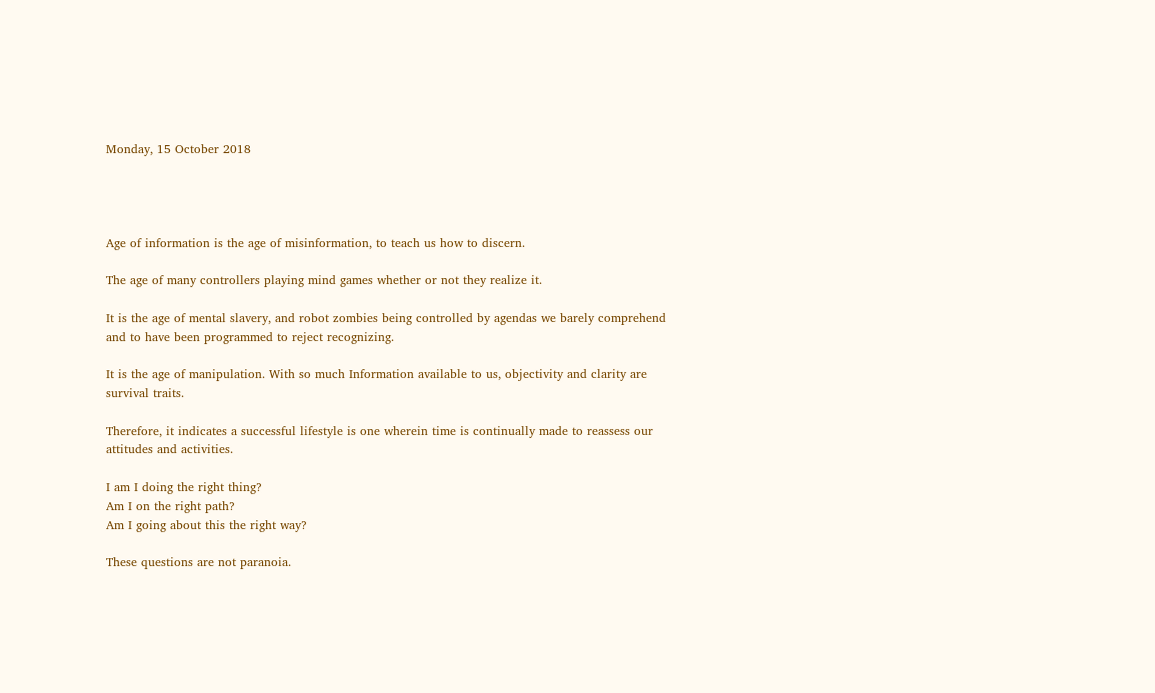Monday, 15 October 2018




Age of information is the age of misinformation, to teach us how to discern.

The age of many controllers playing mind games whether or not they realize it.

It is the age of mental slavery, and robot zombies being controlled by agendas we barely comprehend and to have been programmed to reject recognizing.

It is the age of manipulation. With so much Information available to us, objectivity and clarity are survival traits.

Therefore, it indicates a successful lifestyle is one wherein time is continually made to reassess our attitudes and activities.

I am I doing the right thing?
Am I on the right path?
Am I going about this the right way?

These questions are not paranoia.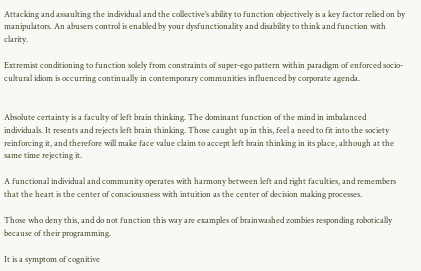Attacking and assaulting the individual and the collective’s ability to function objectively is a key factor relied on by manipulators. An abusers control is enabled by your dysfunctionality and disability to think and function with clarity.

Extremist conditioning to function solely from constraints of super-ego pattern within paradigm of enforced socio-cultural idiom is occurring continually in contemporary communities influenced by corporate agenda.


Absolute certainty is a faculty of left brain thinking. The dominant function of the mind in imbalanced individuals. It resents and rejects left brain thinking. Those caught up in this, feel a need to fit into the society reinforcing it, and therefore will make face value claim to accept left brain thinking in its place, although at the same time rejecting it.

A functional individual and community operates with harmony between left and right faculties, and remembers that the heart is the center of consciousness with intuition as the center of decision making processes.

Those who deny this, and do not function this way are examples of brainwashed zombies responding robotically because of their programming.

It is a symptom of cognitive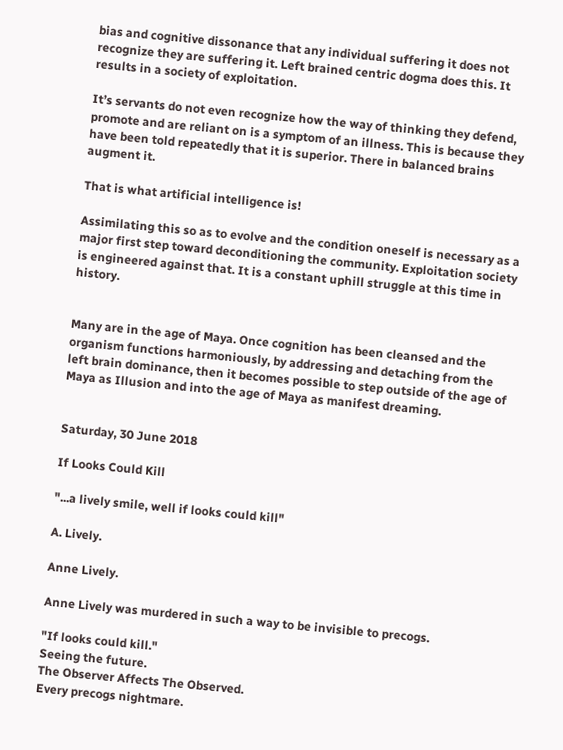bias and cognitive dissonance that any individual suffering it does not recognize they are suffering it. Left brained centric dogma does this. It results in a society of exploitation.

It’s servants do not even recognize how the way of thinking they defend, promote and are reliant on is a symptom of an illness. This is because they have been told repeatedly that it is superior. There in balanced brains augment it.

That is what artificial intelligence is!

Assimilating this so as to evolve and the condition oneself is necessary as a major first step toward deconditioning the community. Exploitation society is engineered against that. It is a constant uphill struggle at this time in history.


Many are in the age of Maya. Once cognition has been cleansed and the organism functions harmoniously, by addressing and detaching from the left brain dominance, then it becomes possible to step outside of the age of Maya as Illusion and into the age of Maya as manifest dreaming.


Saturday, 30 June 2018

If Looks Could Kill

"...a lively smile, well if looks could kill"

A. Lively.

Anne Lively.

Anne Lively was murdered in such a way to be invisible to precogs.

"If looks could kill."
Seeing the future.
The Observer Affects The Observed.
Every precogs nightmare.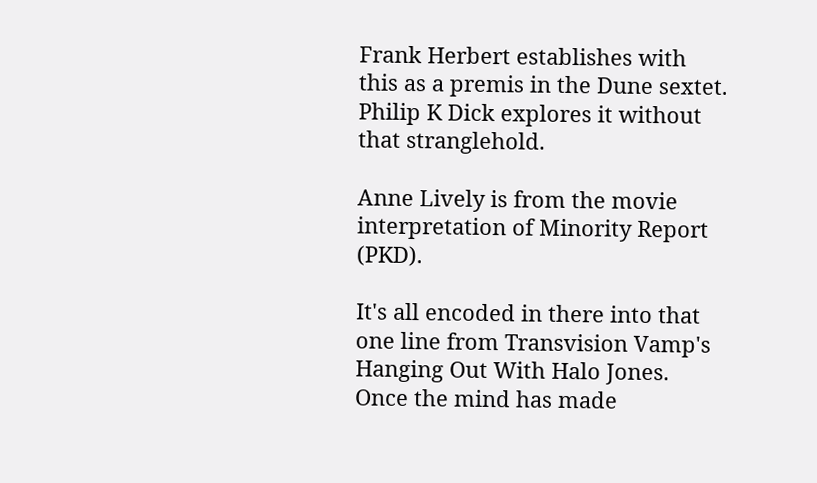Frank Herbert establishes with this as a premis in the Dune sextet.
Philip K Dick explores it without that stranglehold.

Anne Lively is from the movie interpretation of Minority Report (PKD).

It's all encoded in there into that one line from Transvision Vamp's Hanging Out With Halo Jones.
Once the mind has made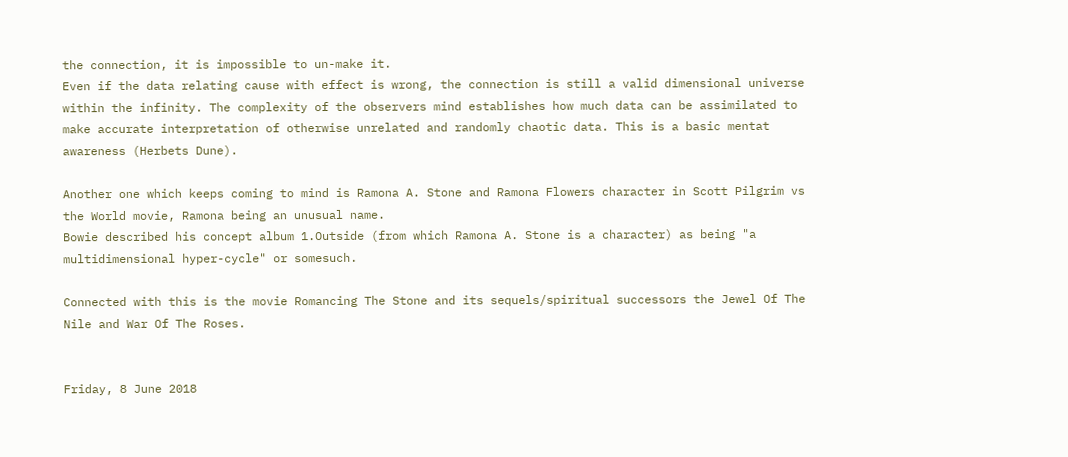the connection, it is impossible to un-make it.
Even if the data relating cause with effect is wrong, the connection is still a valid dimensional universe within the infinity. The complexity of the observers mind establishes how much data can be assimilated to make accurate interpretation of otherwise unrelated and randomly chaotic data. This is a basic mentat awareness (Herbets Dune).

Another one which keeps coming to mind is Ramona A. Stone and Ramona Flowers character in Scott Pilgrim vs the World movie, Ramona being an unusual name.
Bowie described his concept album 1.Outside (from which Ramona A. Stone is a character) as being "a multidimensional hyper-cycle" or somesuch.

Connected with this is the movie Romancing The Stone and its sequels/spiritual successors the Jewel Of The Nile and War Of The Roses.


Friday, 8 June 2018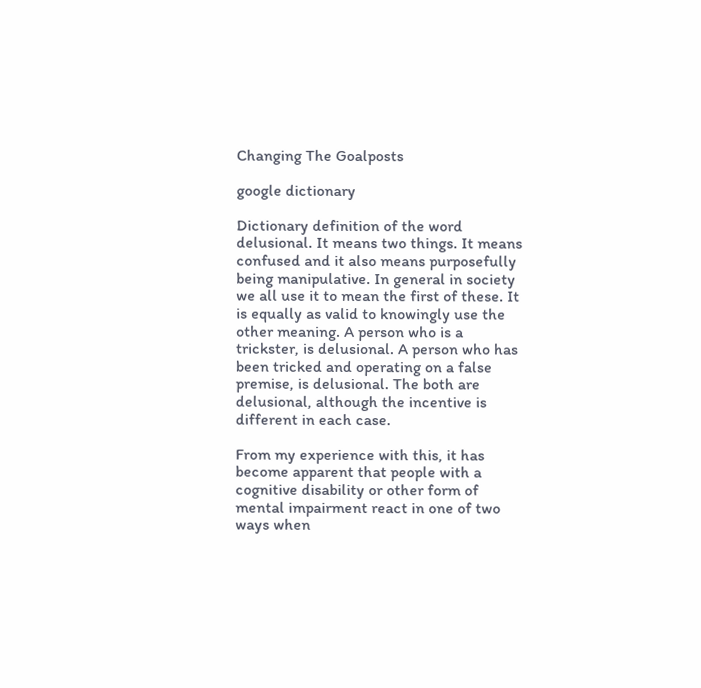Changing The Goalposts

google dictionary

Dictionary definition of the word delusional. It means two things. It means confused and it also means purposefully being manipulative. In general in society we all use it to mean the first of these. It is equally as valid to knowingly use the other meaning. A person who is a trickster, is delusional. A person who has been tricked and operating on a false premise, is delusional. The both are delusional, although the incentive is different in each case.

From my experience with this, it has become apparent that people with a cognitive disability or other form of mental impairment react in one of two ways when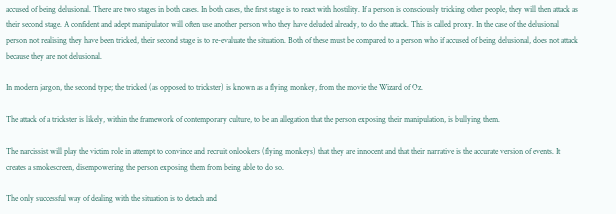accused of being delusional. There are two stages in both cases. In both cases, the first stage is to react with hostility. If a person is consciously tricking other people, they will then attack as their second stage. A confident and adept manipulator will often use another person who they have deluded already, to do the attack. This is called proxy. In the case of the delusional person not realising they have been tricked, their second stage is to re-evaluate the situation. Both of these must be compared to a person who if accused of being delusional, does not attack because they are not delusional.

In modern jargon, the second type; the tricked (as opposed to trickster) is known as a flying monkey, from the movie the Wizard of Oz.

The attack of a trickster is likely, within the framework of contemporary culture, to be an allegation that the person exposing their manipulation, is bullying them.

The narcissist will play the victim role in attempt to convince and recruit onlookers (flying monkeys) that they are innocent and that their narrative is the accurate version of events. It creates a smokescreen, disempowering the person exposing them from being able to do so.

The only successful way of dealing with the situation is to detach and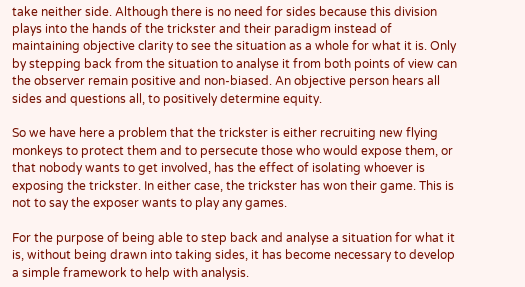take neither side. Although there is no need for sides because this division plays into the hands of the trickster and their paradigm instead of maintaining objective clarity to see the situation as a whole for what it is. Only by stepping back from the situation to analyse it from both points of view can the observer remain positive and non-biased. An objective person hears all sides and questions all, to positively determine equity.

So we have here a problem that the trickster is either recruiting new flying monkeys to protect them and to persecute those who would expose them, or that nobody wants to get involved, has the effect of isolating whoever is exposing the trickster. In either case, the trickster has won their game. This is not to say the exposer wants to play any games.

For the purpose of being able to step back and analyse a situation for what it is, without being drawn into taking sides, it has become necessary to develop a simple framework to help with analysis.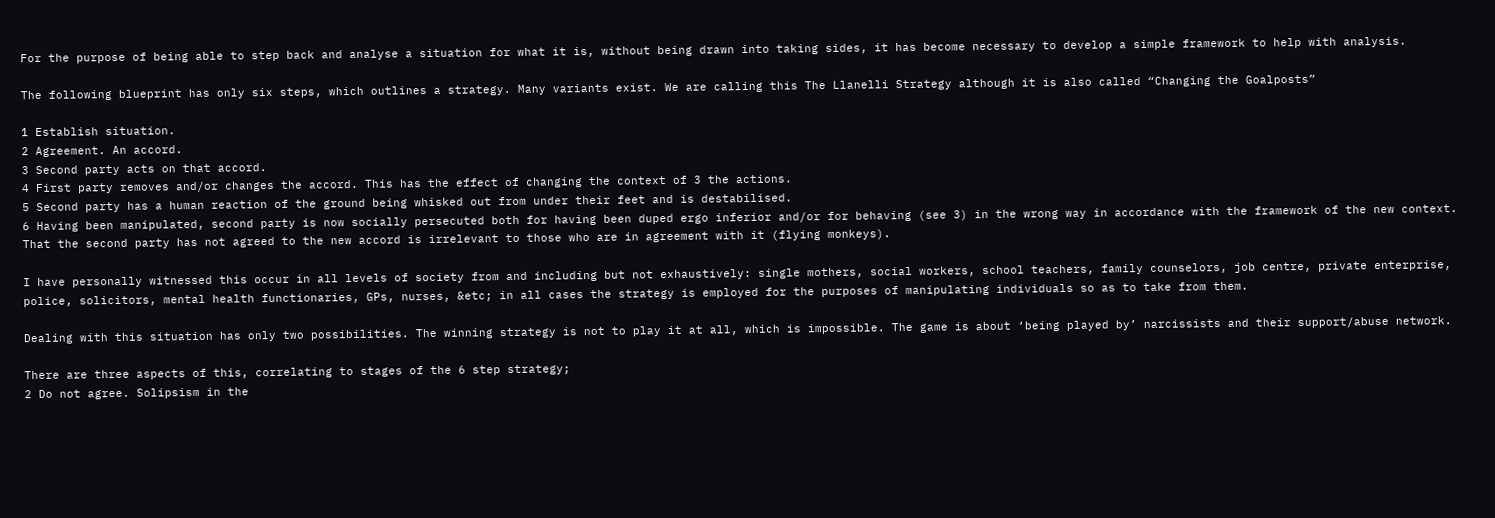For the purpose of being able to step back and analyse a situation for what it is, without being drawn into taking sides, it has become necessary to develop a simple framework to help with analysis.

The following blueprint has only six steps, which outlines a strategy. Many variants exist. We are calling this The Llanelli Strategy although it is also called “Changing the Goalposts”

1 Establish situation.
2 Agreement. An accord.
3 Second party acts on that accord.
4 First party removes and/or changes the accord. This has the effect of changing the context of 3 the actions.
5 Second party has a human reaction of the ground being whisked out from under their feet and is destabilised.
6 Having been manipulated, second party is now socially persecuted both for having been duped ergo inferior and/or for behaving (see 3) in the wrong way in accordance with the framework of the new context. That the second party has not agreed to the new accord is irrelevant to those who are in agreement with it (flying monkeys).

I have personally witnessed this occur in all levels of society from and including but not exhaustively: single mothers, social workers, school teachers, family counselors, job centre, private enterprise, police, solicitors, mental health functionaries, GPs, nurses, &etc; in all cases the strategy is employed for the purposes of manipulating individuals so as to take from them.

Dealing with this situation has only two possibilities. The winning strategy is not to play it at all, which is impossible. The game is about ‘being played by’ narcissists and their support/abuse network.

There are three aspects of this, correlating to stages of the 6 step strategy;
2 Do not agree. Solipsism in the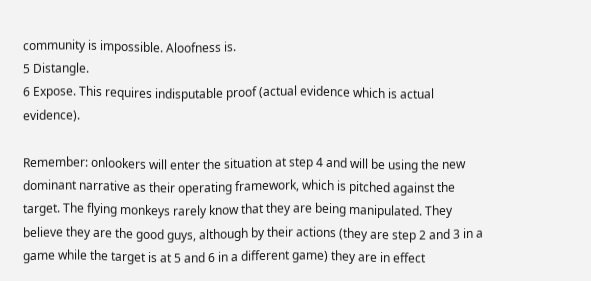community is impossible. Aloofness is.
5 Distangle.
6 Expose. This requires indisputable proof (actual evidence which is actual evidence).

Remember: onlookers will enter the situation at step 4 and will be using the new dominant narrative as their operating framework, which is pitched against the target. The flying monkeys rarely know that they are being manipulated. They believe they are the good guys, although by their actions (they are step 2 and 3 in a game while the target is at 5 and 6 in a different game) they are in effect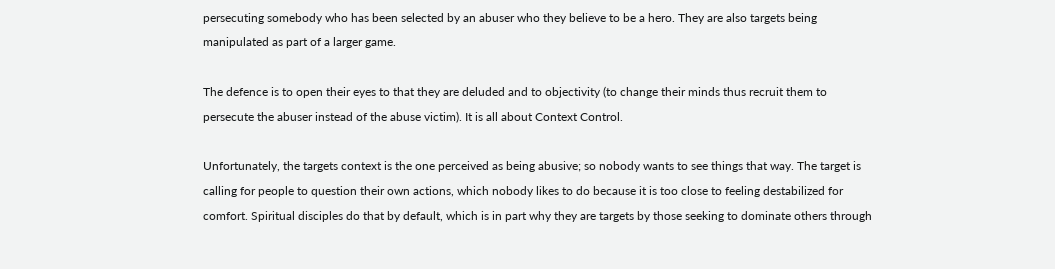persecuting somebody who has been selected by an abuser who they believe to be a hero. They are also targets being manipulated as part of a larger game.

The defence is to open their eyes to that they are deluded and to objectivity (to change their minds thus recruit them to persecute the abuser instead of the abuse victim). It is all about Context Control.

Unfortunately, the targets context is the one perceived as being abusive; so nobody wants to see things that way. The target is calling for people to question their own actions, which nobody likes to do because it is too close to feeling destabilized for comfort. Spiritual disciples do that by default, which is in part why they are targets by those seeking to dominate others through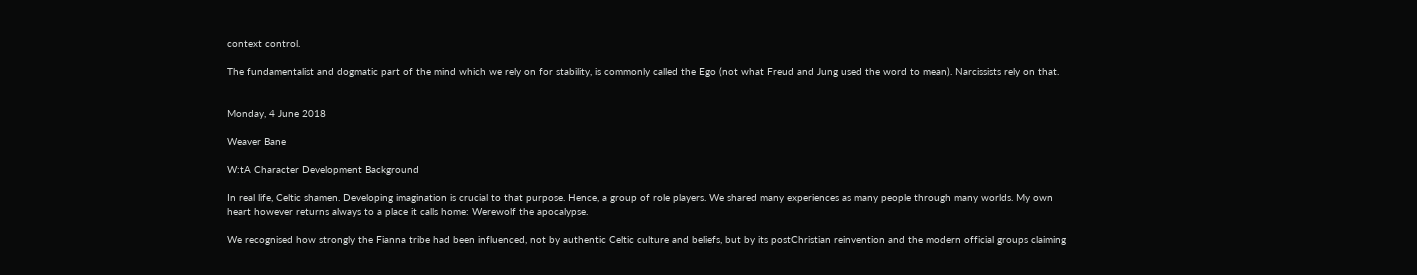context control.

The fundamentalist and dogmatic part of the mind which we rely on for stability, is commonly called the Ego (not what Freud and Jung used the word to mean). Narcissists rely on that.


Monday, 4 June 2018

Weaver Bane

W:tA Character Development Background

In real life, Celtic shamen. Developing imagination is crucial to that purpose. Hence, a group of role players. We shared many experiences as many people through many worlds. My own heart however returns always to a place it calls home: Werewolf the apocalypse.

We recognised how strongly the Fianna tribe had been influenced, not by authentic Celtic culture and beliefs, but by its postChristian reinvention and the modern official groups claiming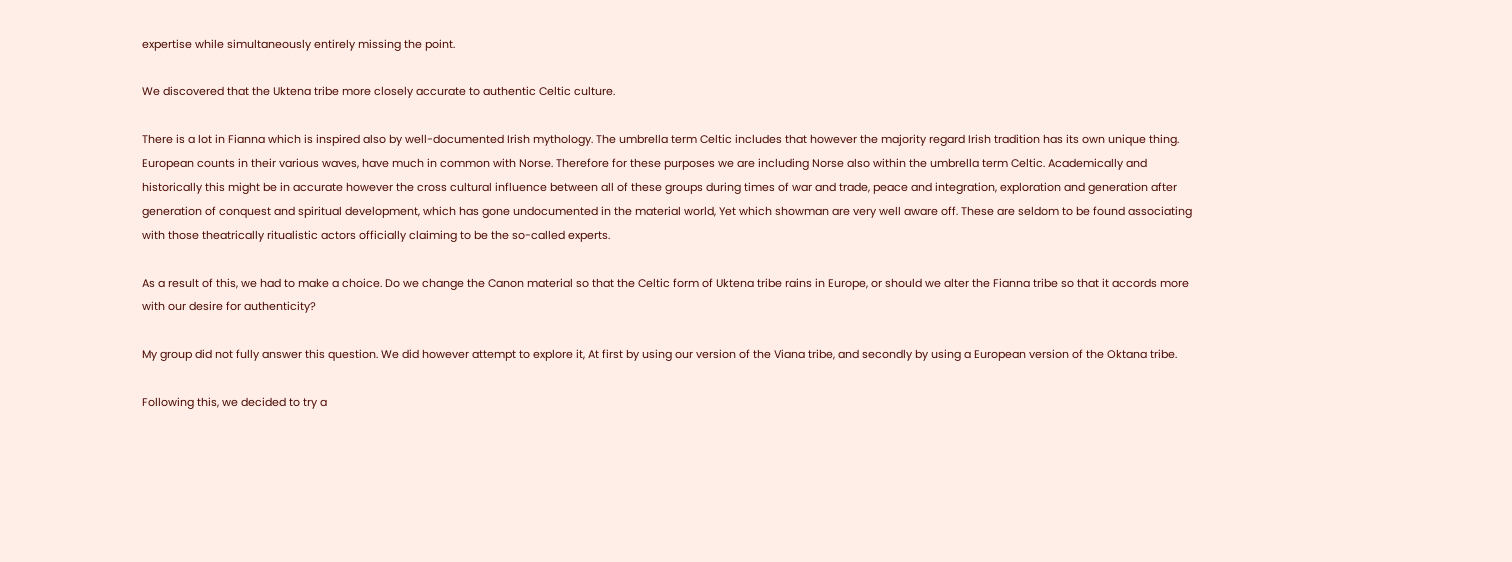expertise while simultaneously entirely missing the point.

We discovered that the Uktena tribe more closely accurate to authentic Celtic culture.

There is a lot in Fianna which is inspired also by well-documented Irish mythology. The umbrella term Celtic includes that however the majority regard Irish tradition has its own unique thing. European counts in their various waves, have much in common with Norse. Therefore for these purposes we are including Norse also within the umbrella term Celtic. Academically and historically this might be in accurate however the cross cultural influence between all of these groups during times of war and trade, peace and integration, exploration and generation after generation of conquest and spiritual development, which has gone undocumented in the material world, Yet which showman are very well aware off. These are seldom to be found associating with those theatrically ritualistic actors officially claiming to be the so-called experts.

As a result of this, we had to make a choice. Do we change the Canon material so that the Celtic form of Uktena tribe rains in Europe, or should we alter the Fianna tribe so that it accords more with our desire for authenticity?

My group did not fully answer this question. We did however attempt to explore it, At first by using our version of the Viana tribe, and secondly by using a European version of the Oktana tribe.

Following this, we decided to try a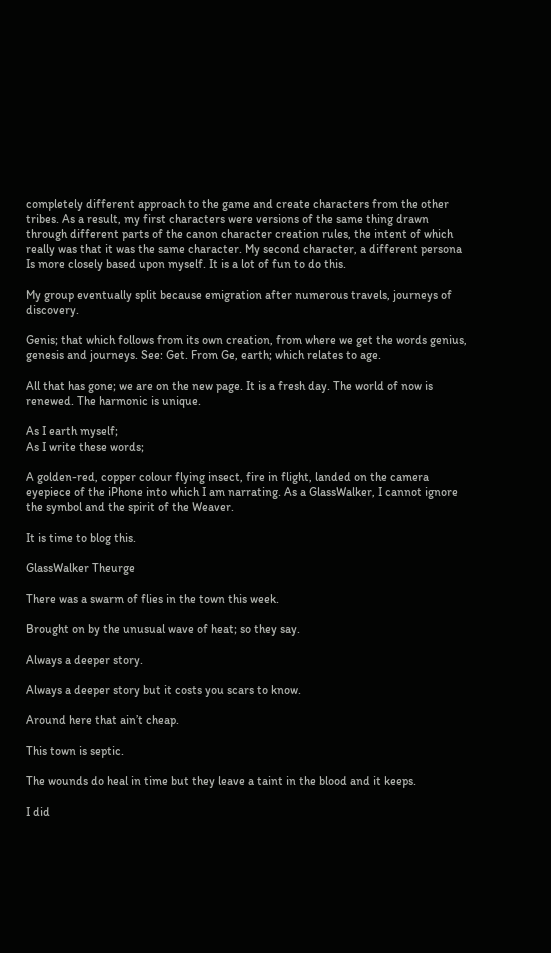completely different approach to the game and create characters from the other tribes. As a result, my first characters were versions of the same thing drawn through different parts of the canon character creation rules, the intent of which really was that it was the same character. My second character, a different persona Is more closely based upon myself. It is a lot of fun to do this.

My group eventually split because emigration after numerous travels, journeys of discovery.

Genis; that which follows from its own creation, from where we get the words genius, genesis and journeys. See: Get. From Ge, earth; which relates to age.

All that has gone; we are on the new page. It is a fresh day. The world of now is renewed. The harmonic is unique.

As I earth myself;
As I write these words;

A golden-red, copper colour flying insect, fire in flight, landed on the camera eyepiece of the iPhone into which I am narrating. As a GlassWalker, I cannot ignore the symbol and the spirit of the Weaver.

It is time to blog this.

GlassWalker Theurge

There was a swarm of flies in the town this week.

Brought on by the unusual wave of heat; so they say.

Always a deeper story.

Always a deeper story but it costs you scars to know.

Around here that ain’t cheap.

This town is septic.

The wounds do heal in time but they leave a taint in the blood and it keeps.

I did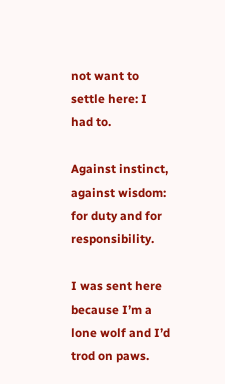not want to settle here: I had to.

Against instinct, against wisdom: for duty and for responsibility.

I was sent here because I’m a lone wolf and I’d trod on paws.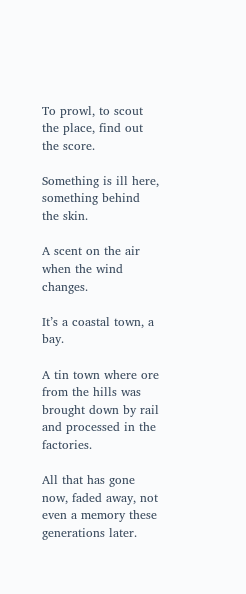To prowl, to scout the place, find out the score.

Something is ill here, something behind the skin.

A scent on the air when the wind changes.

It’s a coastal town, a bay.

A tin town where ore from the hills was brought down by rail and processed in the factories.

All that has gone now, faded away, not even a memory these generations later.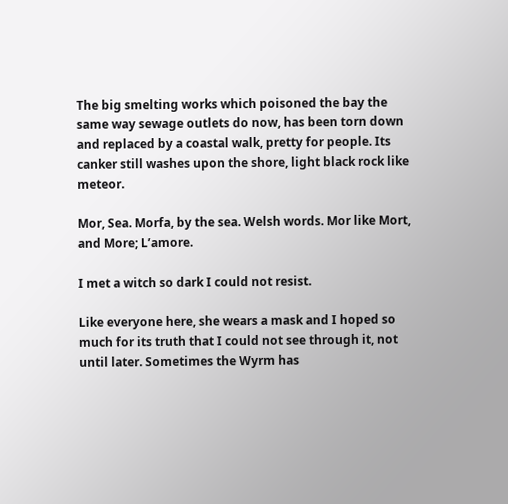The big smelting works which poisoned the bay the same way sewage outlets do now, has been torn down and replaced by a coastal walk, pretty for people. Its canker still washes upon the shore, light black rock like meteor.

Mor, Sea. Morfa, by the sea. Welsh words. Mor like Mort, and More; L’amore.

I met a witch so dark I could not resist.

Like everyone here, she wears a mask and I hoped so much for its truth that I could not see through it, not until later. Sometimes the Wyrm has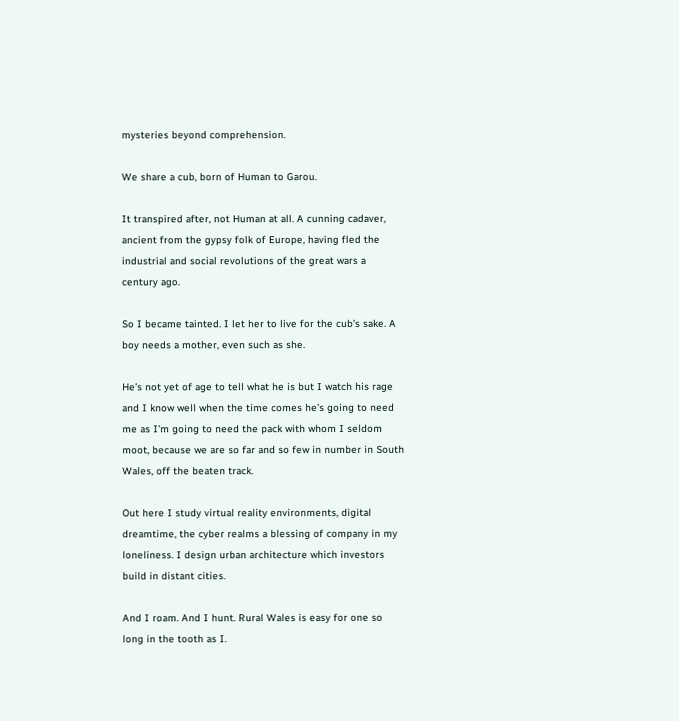mysteries beyond comprehension.

We share a cub, born of Human to Garou.

It transpired after, not Human at all. A cunning cadaver, ancient from the gypsy folk of Europe, having fled the industrial and social revolutions of the great wars a century ago.

So I became tainted. I let her to live for the cub’s sake. A boy needs a mother, even such as she.

He’s not yet of age to tell what he is but I watch his rage and I know well when the time comes he’s going to need me as I’m going to need the pack with whom I seldom moot, because we are so far and so few in number in South Wales, off the beaten track.

Out here I study virtual reality environments, digital dreamtime, the cyber realms a blessing of company in my loneliness. I design urban architecture which investors build in distant cities.

And I roam. And I hunt. Rural Wales is easy for one so long in the tooth as I.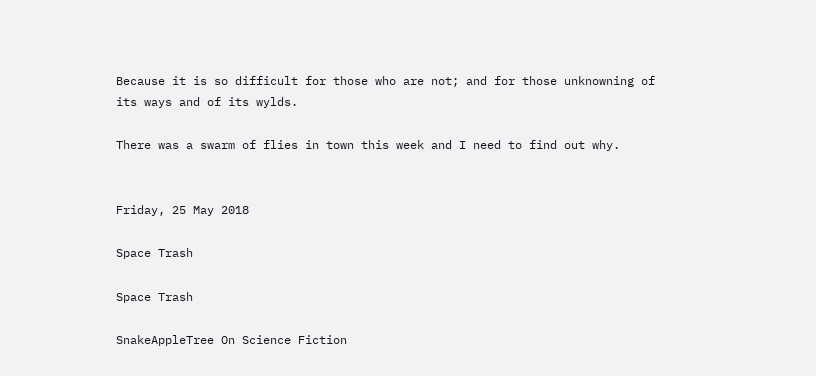Because it is so difficult for those who are not; and for those unknowning of its ways and of its wylds.

There was a swarm of flies in town this week and I need to find out why.


Friday, 25 May 2018

Space Trash

Space Trash

SnakeAppleTree On Science Fiction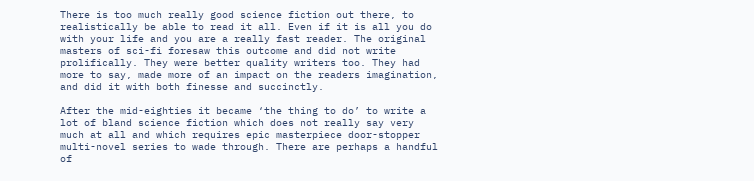There is too much really good science fiction out there, to realistically be able to read it all. Even if it is all you do with your life and you are a really fast reader. The original masters of sci-fi foresaw this outcome and did not write prolifically. They were better quality writers too. They had more to say, made more of an impact on the readers imagination, and did it with both finesse and succinctly.

After the mid-eighties it became ‘the thing to do’ to write a lot of bland science fiction which does not really say very much at all and which requires epic masterpiece door-stopper multi-novel series to wade through. There are perhaps a handful of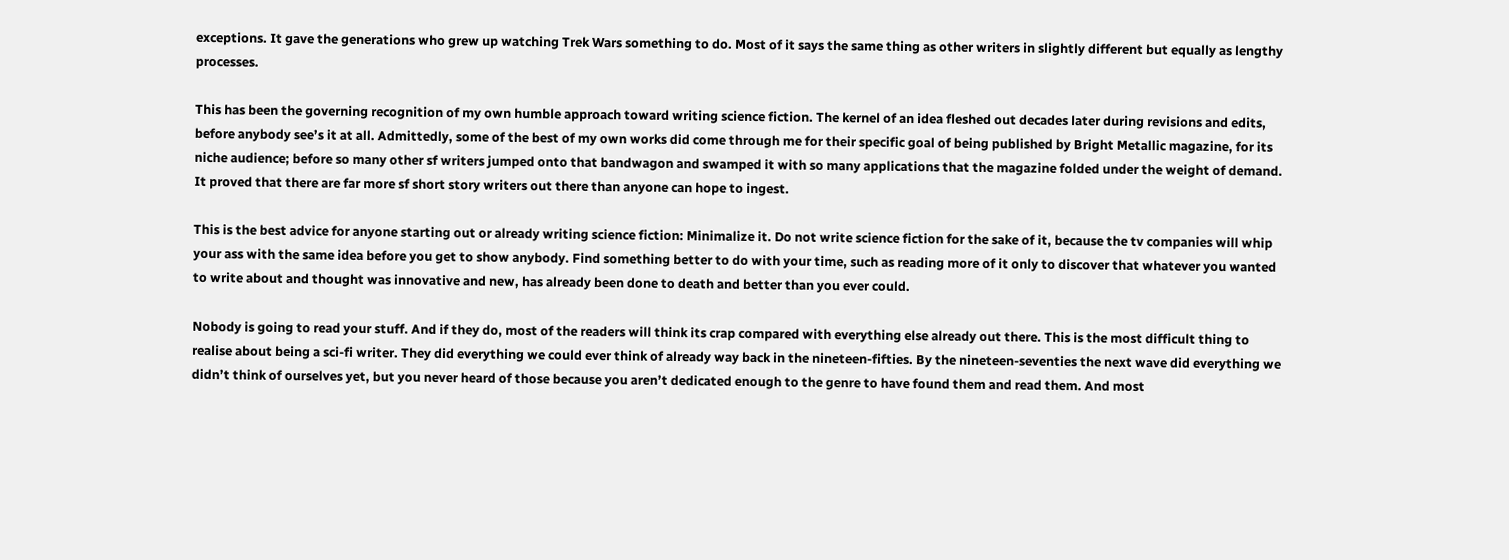exceptions. It gave the generations who grew up watching Trek Wars something to do. Most of it says the same thing as other writers in slightly different but equally as lengthy processes.

This has been the governing recognition of my own humble approach toward writing science fiction. The kernel of an idea fleshed out decades later during revisions and edits, before anybody see’s it at all. Admittedly, some of the best of my own works did come through me for their specific goal of being published by Bright Metallic magazine, for its niche audience; before so many other sf writers jumped onto that bandwagon and swamped it with so many applications that the magazine folded under the weight of demand. It proved that there are far more sf short story writers out there than anyone can hope to ingest.

This is the best advice for anyone starting out or already writing science fiction: Minimalize it. Do not write science fiction for the sake of it, because the tv companies will whip your ass with the same idea before you get to show anybody. Find something better to do with your time, such as reading more of it only to discover that whatever you wanted to write about and thought was innovative and new, has already been done to death and better than you ever could.

Nobody is going to read your stuff. And if they do, most of the readers will think its crap compared with everything else already out there. This is the most difficult thing to realise about being a sci-fi writer. They did everything we could ever think of already way back in the nineteen-fifties. By the nineteen-seventies the next wave did everything we didn’t think of ourselves yet, but you never heard of those because you aren’t dedicated enough to the genre to have found them and read them. And most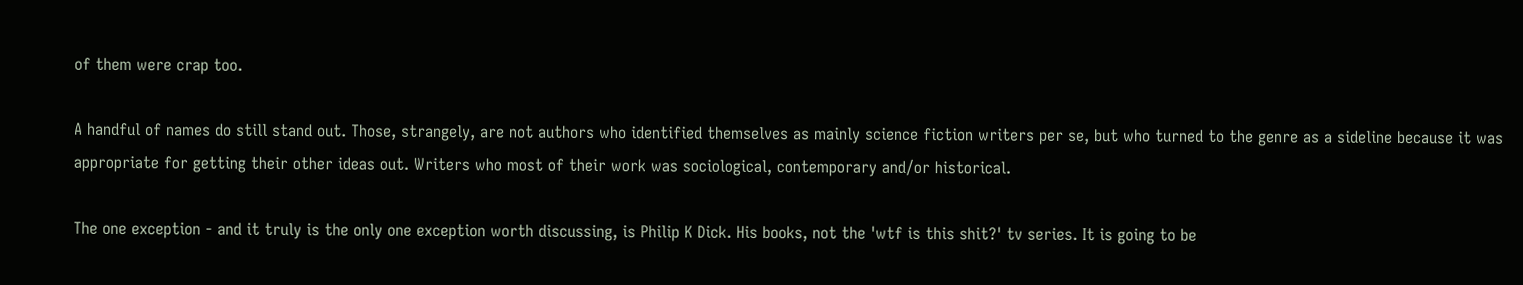of them were crap too.

A handful of names do still stand out. Those, strangely, are not authors who identified themselves as mainly science fiction writers per se, but who turned to the genre as a sideline because it was appropriate for getting their other ideas out. Writers who most of their work was sociological, contemporary and/or historical.

The one exception - and it truly is the only one exception worth discussing, is Philip K Dick. His books, not the 'wtf is this shit?' tv series. It is going to be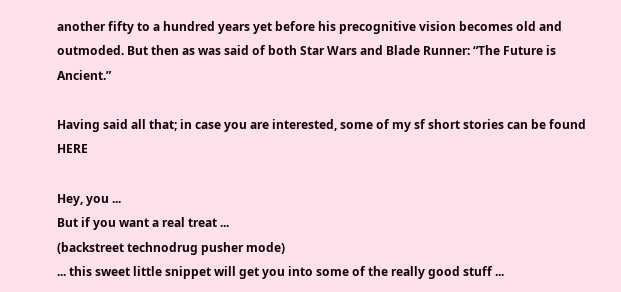another fifty to a hundred years yet before his precognitive vision becomes old and outmoded. But then as was said of both Star Wars and Blade Runner: “The Future is Ancient.”

Having said all that; in case you are interested, some of my sf short stories can be found HERE

Hey, you ...
But if you want a real treat ...
(backstreet technodrug pusher mode)
... this sweet little snippet will get you into some of the really good stuff ...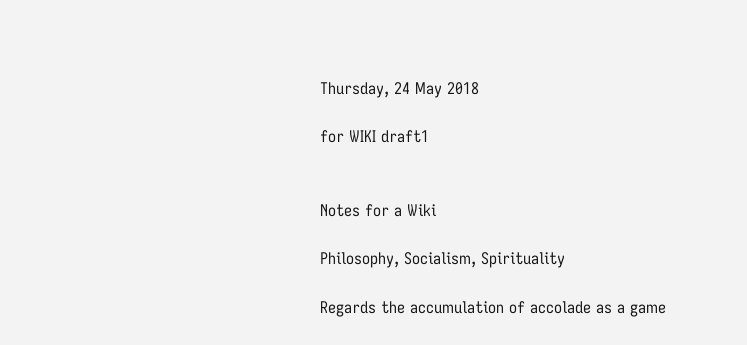Thursday, 24 May 2018

for WIKI draft1


Notes for a Wiki

Philosophy, Socialism, Spirituality

Regards the accumulation of accolade as a game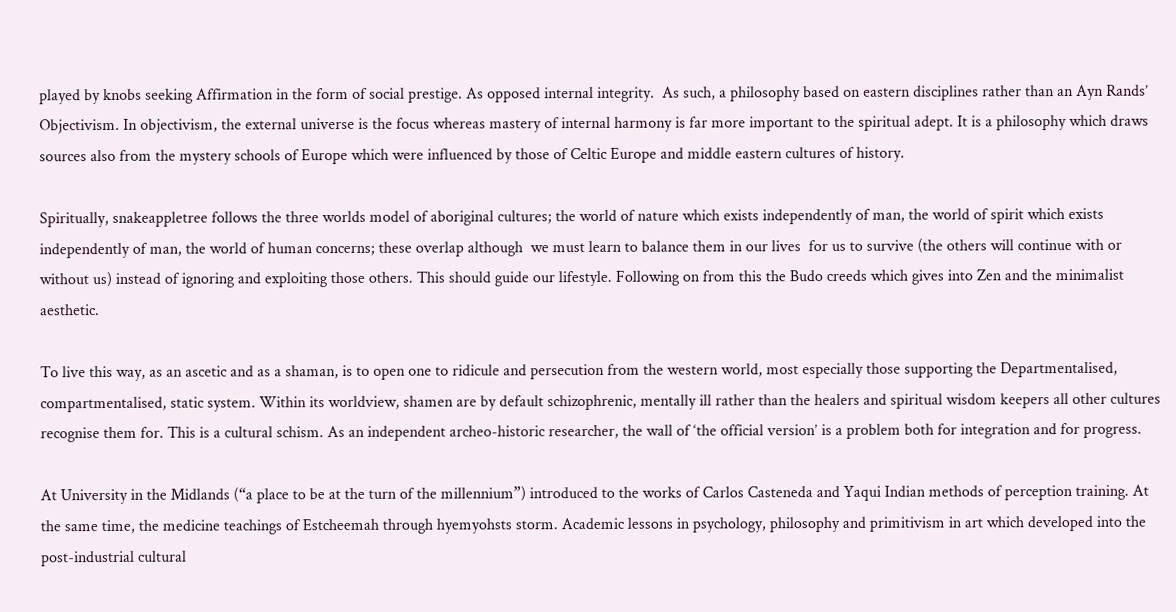played by knobs seeking Affirmation in the form of social prestige. As opposed internal integrity.  As such, a philosophy based on eastern disciplines rather than an Ayn Rands’ Objectivism. In objectivism, the external universe is the focus whereas mastery of internal harmony is far more important to the spiritual adept. It is a philosophy which draws sources also from the mystery schools of Europe which were influenced by those of Celtic Europe and middle eastern cultures of history.

Spiritually, snakeappletree follows the three worlds model of aboriginal cultures; the world of nature which exists independently of man, the world of spirit which exists independently of man, the world of human concerns; these overlap although  we must learn to balance them in our lives  for us to survive (the others will continue with or without us) instead of ignoring and exploiting those others. This should guide our lifestyle. Following on from this the Budo creeds which gives into Zen and the minimalist aesthetic.

To live this way, as an ascetic and as a shaman, is to open one to ridicule and persecution from the western world, most especially those supporting the Departmentalised, compartmentalised, static system. Within its worldview, shamen are by default schizophrenic, mentally ill rather than the healers and spiritual wisdom keepers all other cultures recognise them for. This is a cultural schism. As an independent archeo-historic researcher, the wall of ‘the official version’ is a problem both for integration and for progress.

At University in the Midlands (“a place to be at the turn of the millennium”) introduced to the works of Carlos Casteneda and Yaqui Indian methods of perception training. At the same time, the medicine teachings of Estcheemah through hyemyohsts storm. Academic lessons in psychology, philosophy and primitivism in art which developed into the post-industrial cultural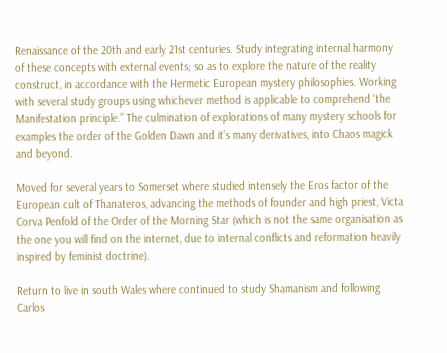Renaissance of the 20th and early 21st centuries. Study integrating internal harmony of these concepts with external events; so as to explore the nature of the reality construct, in accordance with the Hermetic European mystery philosophies. Working with several study groups using whichever method is applicable to comprehend ‘the Manifestation principle.” The culmination of explorations of many mystery schools for examples the order of the Golden Dawn and it’s many derivatives, into Chaos magick and beyond.

Moved for several years to Somerset where studied intensely the Eros factor of the European cult of Thanateros, advancing the methods of founder and high priest, Victa Corva Penfold of the Order of the Morning Star (which is not the same organisation as the one you will find on the internet, due to internal conflicts and reformation heavily inspired by feminist doctrine).

Return to live in south Wales where continued to study Shamanism and following Carlos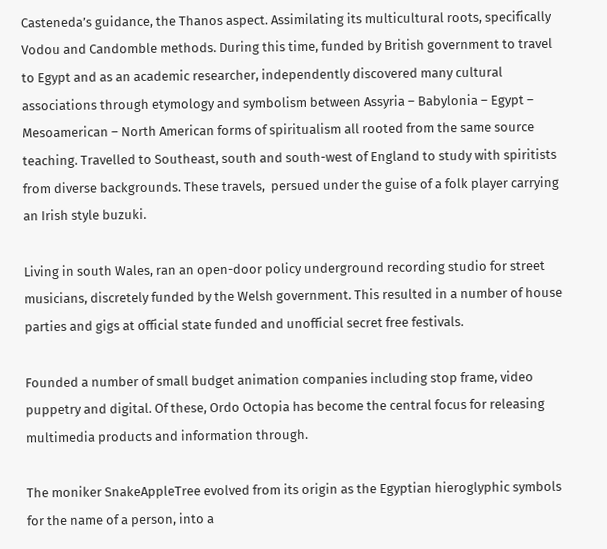Casteneda’s guidance, the Thanos aspect. Assimilating its multicultural roots, specifically Vodou and Candomble methods. During this time, funded by British government to travel to Egypt and as an academic researcher, independently discovered many cultural associations through etymology and symbolism between Assyria – Babylonia – Egypt – Mesoamerican – North American forms of spiritualism all rooted from the same source teaching. Travelled to Southeast, south and south-west of England to study with spiritists from diverse backgrounds. These travels,  persued under the guise of a folk player carrying an Irish style buzuki.

Living in south Wales, ran an open-door policy underground recording studio for street musicians, discretely funded by the Welsh government. This resulted in a number of house parties and gigs at official state funded and unofficial secret free festivals.

Founded a number of small budget animation companies including stop frame, video puppetry and digital. Of these, Ordo Octopia has become the central focus for releasing multimedia products and information through.

The moniker SnakeAppleTree evolved from its origin as the Egyptian hieroglyphic symbols for the name of a person, into a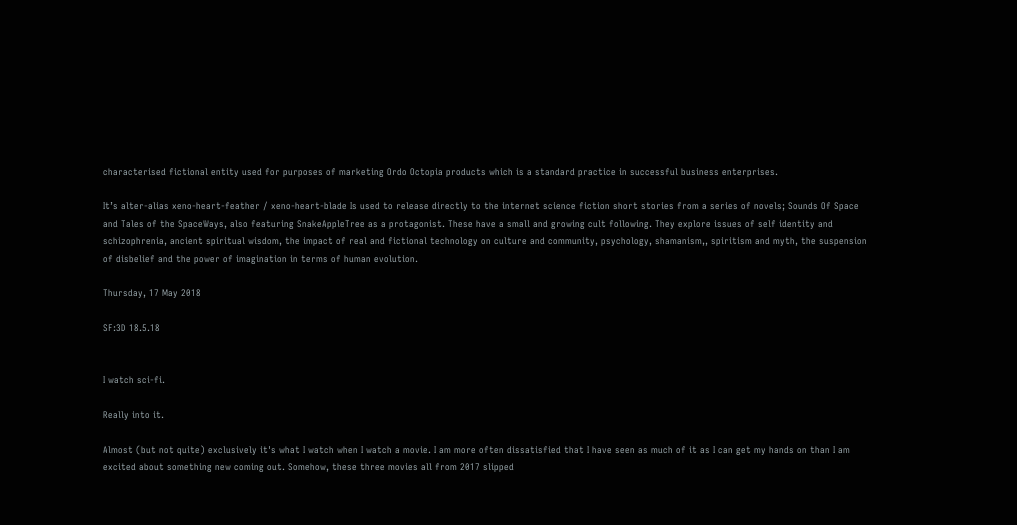characterised fictional entity used for purposes of marketing Ordo Octopia products which is a standard practice in successful business enterprises.

It’s alter-alias xeno-heart-feather / xeno-heart-blade Is used to release directly to the internet science fiction short stories from a series of novels; Sounds Of Space and Tales of the SpaceWays, also featuring SnakeAppleTree as a protagonist. These have a small and growing cult following. They explore issues of self identity and schizophrenia, ancient spiritual wisdom, the impact of real and fictional technology on culture and community, psychology, shamanism,, spiritism and myth, the suspension of disbelief and the power of imagination in terms of human evolution.

Thursday, 17 May 2018

SF:3D 18.5.18


I watch sci-fi.

Really into it.

Almost (but not quite) exclusively it's what I watch when I watch a movie. I am more often dissatisfied that I have seen as much of it as I can get my hands on than I am excited about something new coming out. Somehow, these three movies all from 2017 slipped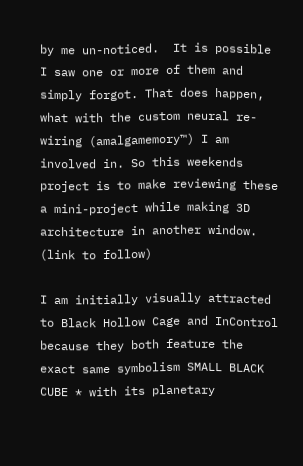by me un-noticed.  It is possible I saw one or more of them and simply forgot. That does happen, what with the custom neural re-wiring (amalgamemory™) I am involved in. So this weekends project is to make reviewing these a mini-project while making 3D architecture in another window. (link to follow)

I am initially visually attracted to Black Hollow Cage and InControl because they both feature the exact same symbolism SMALL BLACK CUBE * with its planetary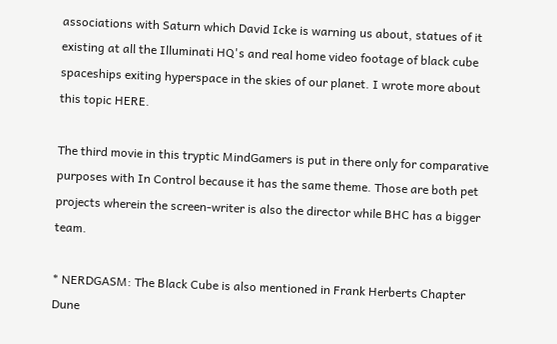associations with Saturn which David Icke is warning us about, statues of it existing at all the Illuminati HQ's and real home video footage of black cube spaceships exiting hyperspace in the skies of our planet. I wrote more about this topic HERE.

The third movie in this tryptic MindGamers is put in there only for comparative purposes with In Control because it has the same theme. Those are both pet projects wherein the screen-writer is also the director while BHC has a bigger team.

* NERDGASM: The Black Cube is also mentioned in Frank Herberts Chapter Dune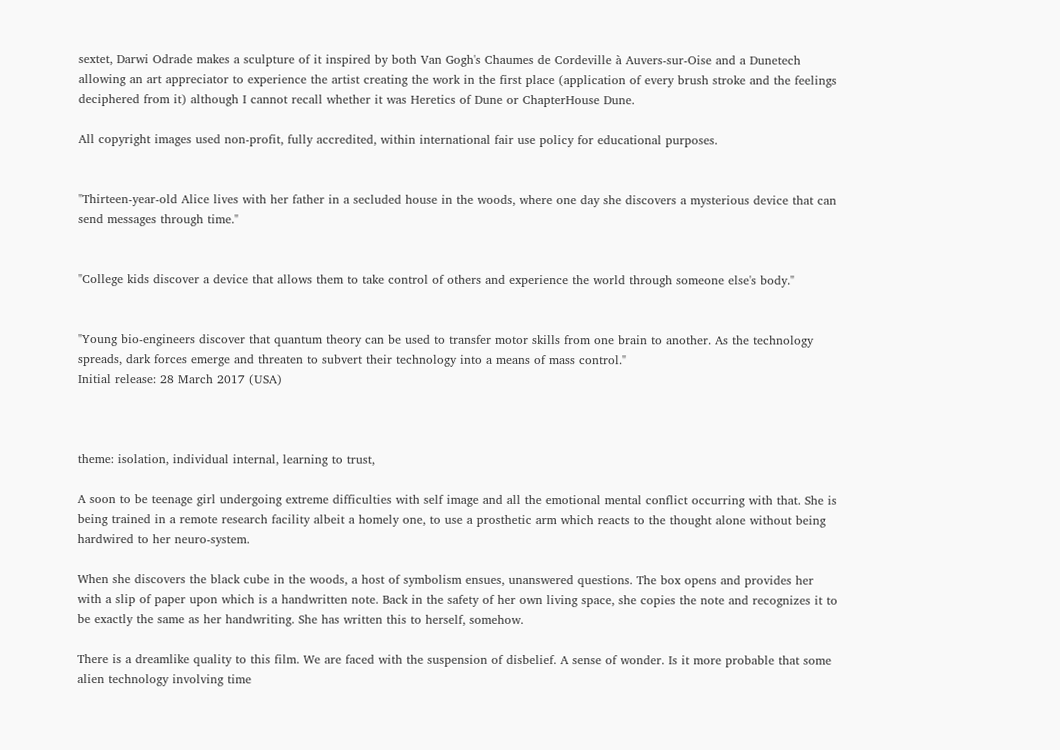sextet, Darwi Odrade makes a sculpture of it inspired by both Van Gogh's Chaumes de Cordeville à Auvers-sur-Oise and a Dunetech allowing an art appreciator to experience the artist creating the work in the first place (application of every brush stroke and the feelings deciphered from it) although I cannot recall whether it was Heretics of Dune or ChapterHouse Dune.

All copyright images used non-profit, fully accredited, within international fair use policy for educational purposes.


"Thirteen-year-old Alice lives with her father in a secluded house in the woods, where one day she discovers a mysterious device that can send messages through time."


"College kids discover a device that allows them to take control of others and experience the world through someone else's body."


"Young bio-engineers discover that quantum theory can be used to transfer motor skills from one brain to another. As the technology spreads, dark forces emerge and threaten to subvert their technology into a means of mass control."
Initial release: 28 March 2017 (USA)



theme: isolation, individual internal, learning to trust,

A soon to be teenage girl undergoing extreme difficulties with self image and all the emotional mental conflict occurring with that. She is being trained in a remote research facility albeit a homely one, to use a prosthetic arm which reacts to the thought alone without being hardwired to her neuro-system.

When she discovers the black cube in the woods, a host of symbolism ensues, unanswered questions. The box opens and provides her with a slip of paper upon which is a handwritten note. Back in the safety of her own living space, she copies the note and recognizes it to be exactly the same as her handwriting. She has written this to herself, somehow.

There is a dreamlike quality to this film. We are faced with the suspension of disbelief. A sense of wonder. Is it more probable that some alien technology involving time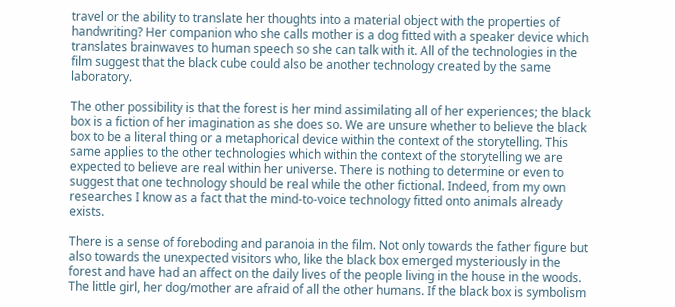travel or the ability to translate her thoughts into a material object with the properties of handwriting? Her companion who she calls mother is a dog fitted with a speaker device which translates brainwaves to human speech so she can talk with it. All of the technologies in the film suggest that the black cube could also be another technology created by the same laboratory.

The other possibility is that the forest is her mind assimilating all of her experiences; the black box is a fiction of her imagination as she does so. We are unsure whether to believe the black box to be a literal thing or a metaphorical device within the context of the storytelling. This same applies to the other technologies which within the context of the storytelling we are expected to believe are real within her universe. There is nothing to determine or even to suggest that one technology should be real while the other fictional. Indeed, from my own researches I know as a fact that the mind-to-voice technology fitted onto animals already exists.

There is a sense of foreboding and paranoia in the film. Not only towards the father figure but also towards the unexpected visitors who, like the black box emerged mysteriously in the forest and have had an affect on the daily lives of the people living in the house in the woods. The little girl, her dog/mother are afraid of all the other humans. If the black box is symbolism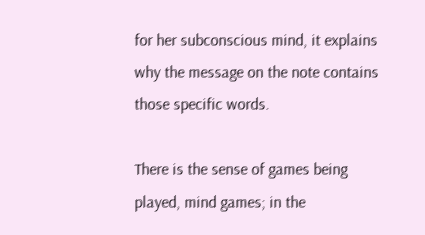for her subconscious mind, it explains why the message on the note contains those specific words.

There is the sense of games being played, mind games; in the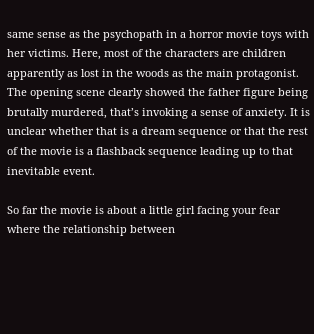same sense as the psychopath in a horror movie toys with her victims. Here, most of the characters are children apparently as lost in the woods as the main protagonist. The opening scene clearly showed the father figure being brutally murdered, that’s invoking a sense of anxiety. It is unclear whether that is a dream sequence or that the rest of the movie is a flashback sequence leading up to that inevitable event.

So far the movie is about a little girl facing your fear where the relationship between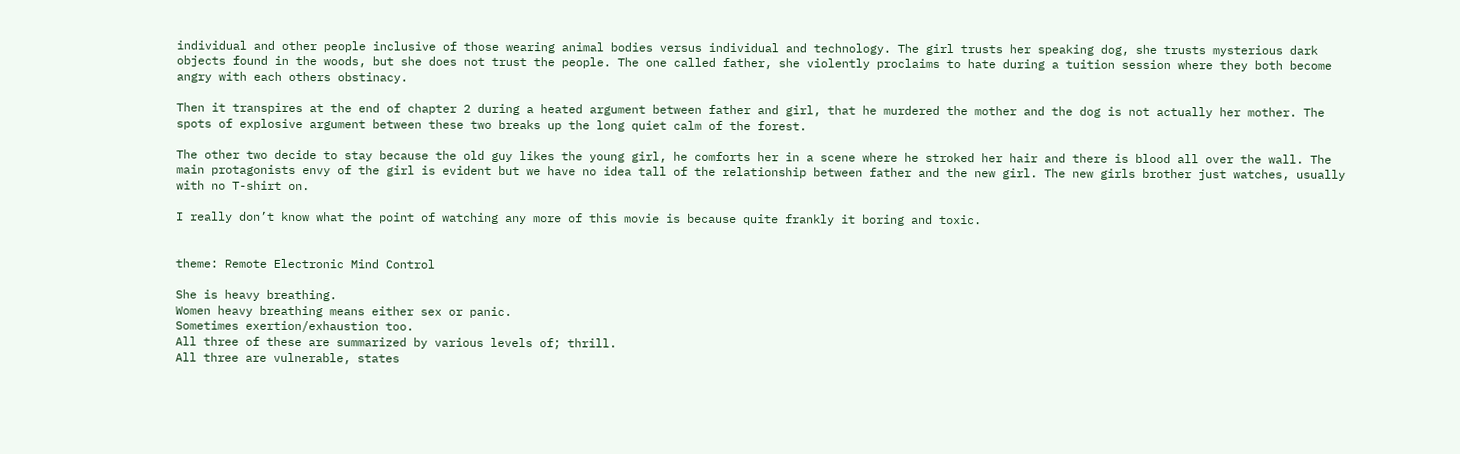individual and other people inclusive of those wearing animal bodies versus individual and technology. The girl trusts her speaking dog, she trusts mysterious dark objects found in the woods, but she does not trust the people. The one called father, she violently proclaims to hate during a tuition session where they both become angry with each others obstinacy.

Then it transpires at the end of chapter 2 during a heated argument between father and girl, that he murdered the mother and the dog is not actually her mother. The spots of explosive argument between these two breaks up the long quiet calm of the forest.

The other two decide to stay because the old guy likes the young girl, he comforts her in a scene where he stroked her hair and there is blood all over the wall. The main protagonists envy of the girl is evident but we have no idea tall of the relationship between father and the new girl. The new girls brother just watches, usually with no T-shirt on.

I really don’t know what the point of watching any more of this movie is because quite frankly it boring and toxic.


theme: Remote Electronic Mind Control

She is heavy breathing.
Women heavy breathing means either sex or panic.
Sometimes exertion/exhaustion too.
All three of these are summarized by various levels of; thrill.
All three are vulnerable, states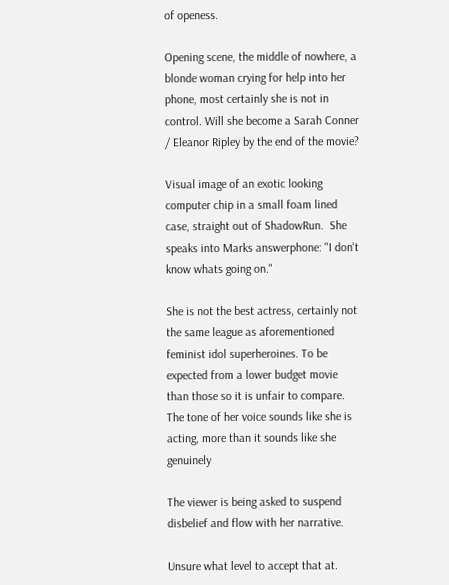of openess.

Opening scene, the middle of nowhere, a blonde woman crying for help into her phone, most certainly she is not in control. Will she become a Sarah Conner / Eleanor Ripley by the end of the movie?

Visual image of an exotic looking computer chip in a small foam lined case, straight out of ShadowRun.  She speaks into Marks answerphone: "I don't know whats going on."

She is not the best actress, certainly not the same league as aforementioned feminist idol superheroines. To be expected from a lower budget movie than those so it is unfair to compare. The tone of her voice sounds like she is acting, more than it sounds like she genuinely

The viewer is being asked to suspend disbelief and flow with her narrative.

Unsure what level to accept that at.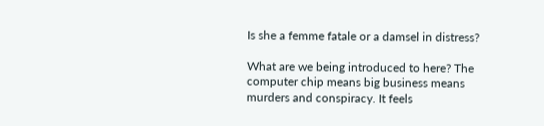Is she a femme fatale or a damsel in distress?

What are we being introduced to here? The computer chip means big business means murders and conspiracy. It feels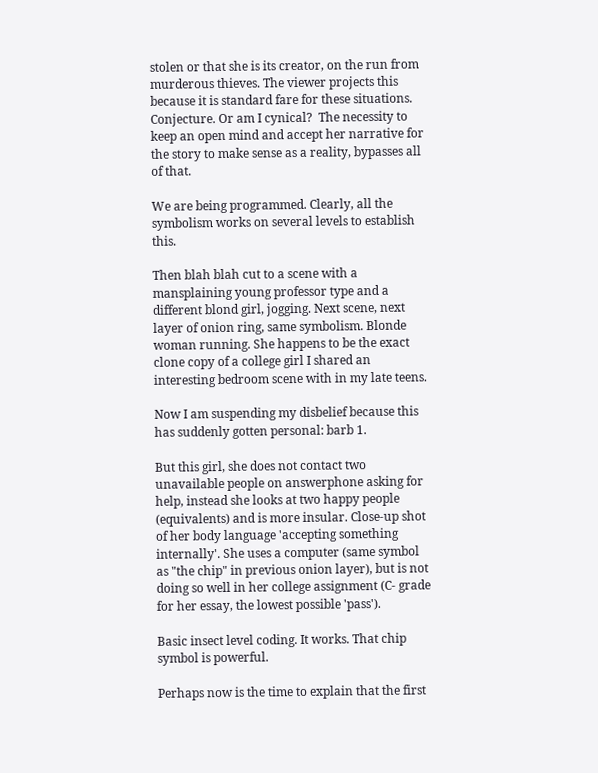stolen or that she is its creator, on the run from murderous thieves. The viewer projects this because it is standard fare for these situations. Conjecture. Or am I cynical?  The necessity to keep an open mind and accept her narrative for the story to make sense as a reality, bypasses all of that.

We are being programmed. Clearly, all the symbolism works on several levels to establish this.

Then blah blah cut to a scene with a mansplaining young professor type and a different blond girl, jogging. Next scene, next layer of onion ring, same symbolism. Blonde woman running. She happens to be the exact clone copy of a college girl I shared an interesting bedroom scene with in my late teens.

Now I am suspending my disbelief because this has suddenly gotten personal: barb 1.

But this girl, she does not contact two unavailable people on answerphone asking for help, instead she looks at two happy people (equivalents) and is more insular. Close-up shot of her body language 'accepting something internally'. She uses a computer (same symbol as "the chip" in previous onion layer), but is not doing so well in her college assignment (C- grade for her essay, the lowest possible 'pass').

Basic insect level coding. It works. That chip symbol is powerful.

Perhaps now is the time to explain that the first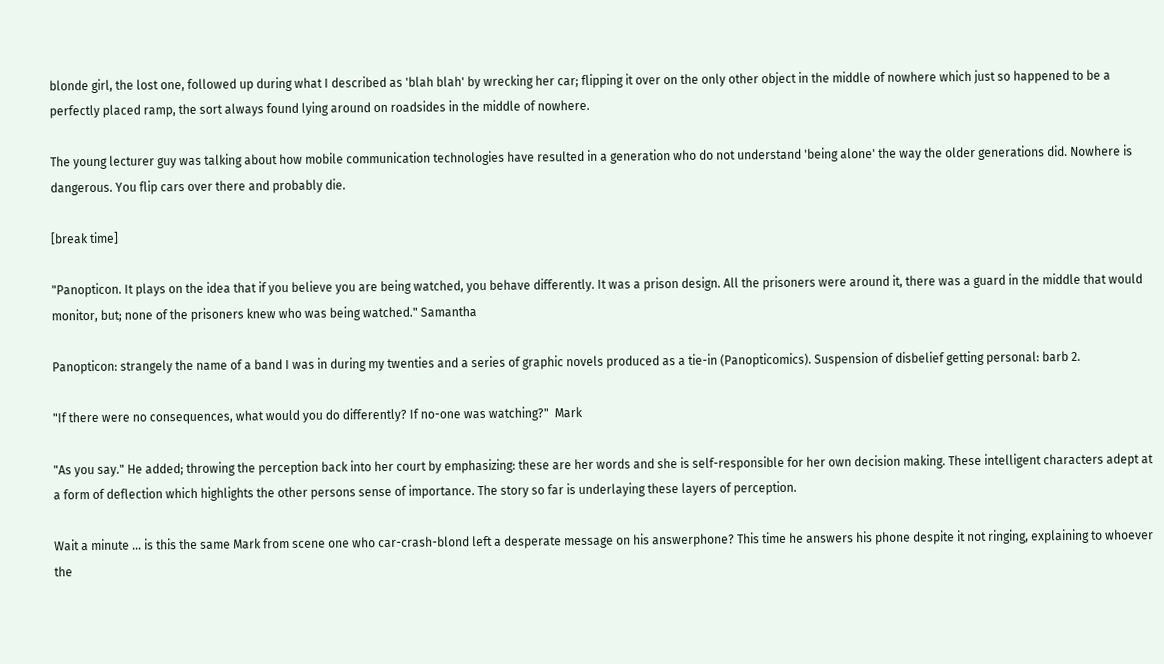blonde girl, the lost one, followed up during what I described as 'blah blah' by wrecking her car; flipping it over on the only other object in the middle of nowhere which just so happened to be a perfectly placed ramp, the sort always found lying around on roadsides in the middle of nowhere.

The young lecturer guy was talking about how mobile communication technologies have resulted in a generation who do not understand 'being alone' the way the older generations did. Nowhere is dangerous. You flip cars over there and probably die.

[break time]

"Panopticon. It plays on the idea that if you believe you are being watched, you behave differently. It was a prison design. All the prisoners were around it, there was a guard in the middle that would monitor, but; none of the prisoners knew who was being watched." Samantha

Panopticon: strangely the name of a band I was in during my twenties and a series of graphic novels produced as a tie-in (Panopticomics). Suspension of disbelief getting personal: barb 2.

"If there were no consequences, what would you do differently? If no-one was watching?"  Mark

"As you say." He added; throwing the perception back into her court by emphasizing: these are her words and she is self-responsible for her own decision making. These intelligent characters adept at a form of deflection which highlights the other persons sense of importance. The story so far is underlaying these layers of perception.

Wait a minute ... is this the same Mark from scene one who car-crash-blond left a desperate message on his answerphone? This time he answers his phone despite it not ringing, explaining to whoever the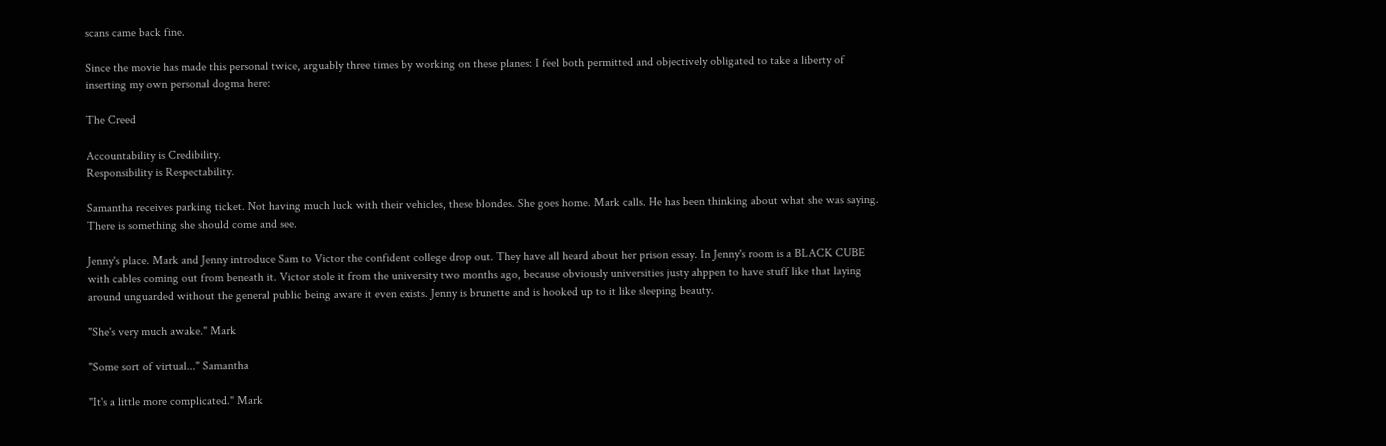scans came back fine.

Since the movie has made this personal twice, arguably three times by working on these planes: I feel both permitted and objectively obligated to take a liberty of inserting my own personal dogma here:

The Creed

Accountability is Credibility.
Responsibility is Respectability.

Samantha receives parking ticket. Not having much luck with their vehicles, these blondes. She goes home. Mark calls. He has been thinking about what she was saying. There is something she should come and see.

Jenny's place. Mark and Jenny introduce Sam to Victor the confident college drop out. They have all heard about her prison essay. In Jenny's room is a BLACK CUBE with cables coming out from beneath it. Victor stole it from the university two months ago, because obviously universities justy ahppen to have stuff like that laying around unguarded without the general public being aware it even exists. Jenny is brunette and is hooked up to it like sleeping beauty.

"She's very much awake." Mark

"Some sort of virtual..." Samantha

"It's a little more complicated." Mark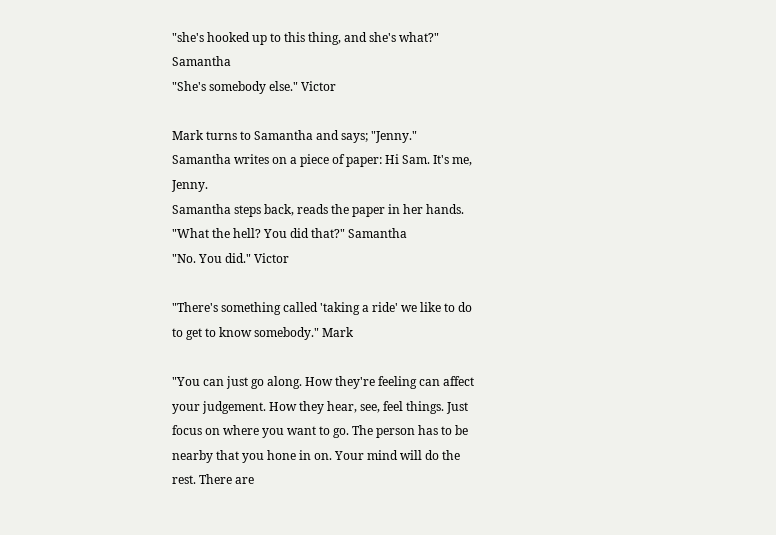"she's hooked up to this thing, and she's what?" Samantha
"She's somebody else." Victor

Mark turns to Samantha and says; "Jenny."
Samantha writes on a piece of paper: Hi Sam. It's me, Jenny.
Samantha steps back, reads the paper in her hands.
"What the hell? You did that?" Samantha
"No. You did." Victor

"There's something called 'taking a ride' we like to do to get to know somebody." Mark

"You can just go along. How they're feeling can affect your judgement. How they hear, see, feel things. Just focus on where you want to go. The person has to be nearby that you hone in on. Your mind will do the rest. There are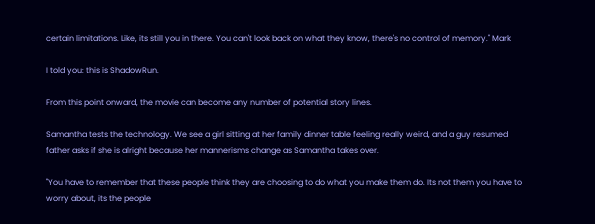certain limitations. Like, its still you in there. You can't look back on what they know, there's no control of memory." Mark

I told you: this is ShadowRun.

From this point onward, the movie can become any number of potential story lines.

Samantha tests the technology. We see a girl sitting at her family dinner table feeling really weird, and a guy resumed father asks if she is alright because her mannerisms change as Samantha takes over.

"You have to remember that these people think they are choosing to do what you make them do. Its not them you have to worry about, its the people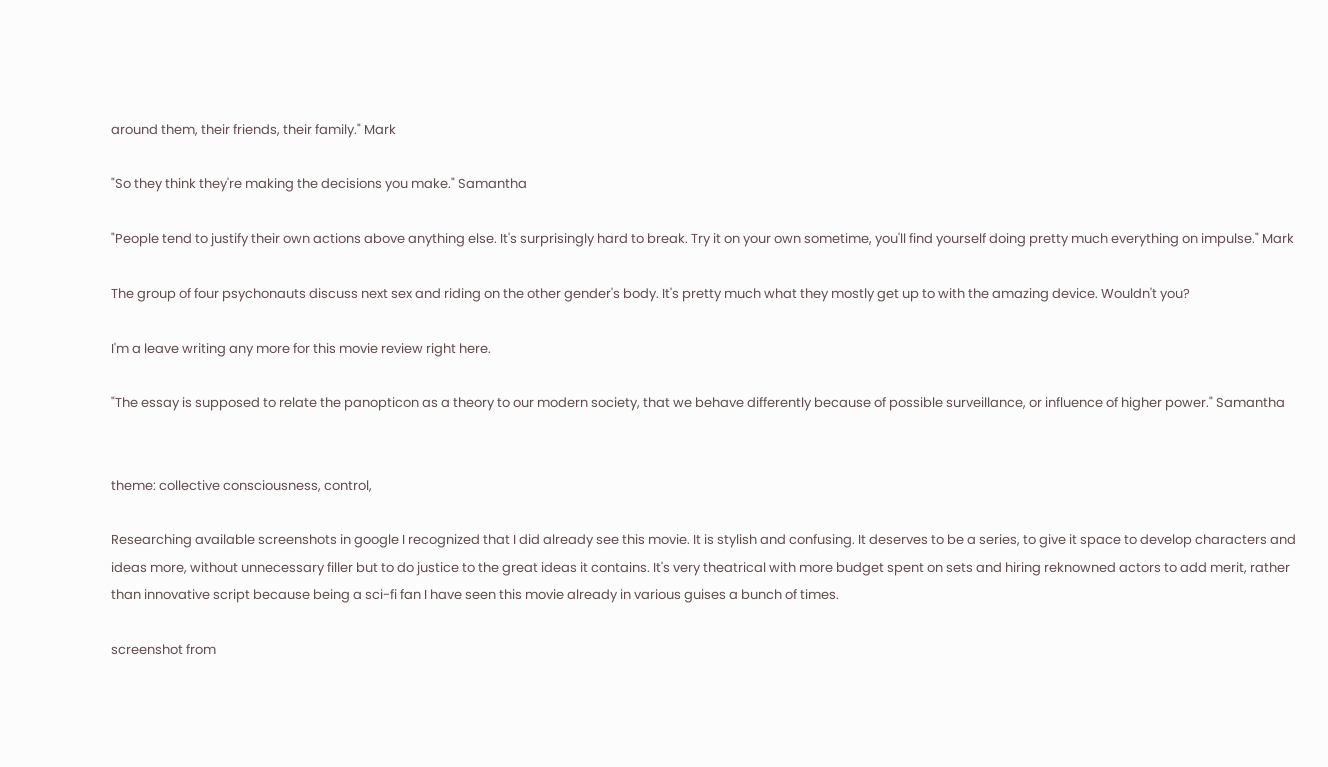around them, their friends, their family." Mark

"So they think they're making the decisions you make." Samantha

"People tend to justify their own actions above anything else. It's surprisingly hard to break. Try it on your own sometime, you'll find yourself doing pretty much everything on impulse." Mark

The group of four psychonauts discuss next sex and riding on the other gender's body. It's pretty much what they mostly get up to with the amazing device. Wouldn't you?

I'm a leave writing any more for this movie review right here.

"The essay is supposed to relate the panopticon as a theory to our modern society, that we behave differently because of possible surveillance, or influence of higher power." Samantha


theme: collective consciousness, control,

Researching available screenshots in google I recognized that I did already see this movie. It is stylish and confusing. It deserves to be a series, to give it space to develop characters and ideas more, without unnecessary filler but to do justice to the great ideas it contains. It's very theatrical with more budget spent on sets and hiring reknowned actors to add merit, rather than innovative script because being a sci-fi fan I have seen this movie already in various guises a bunch of times.

screenshot from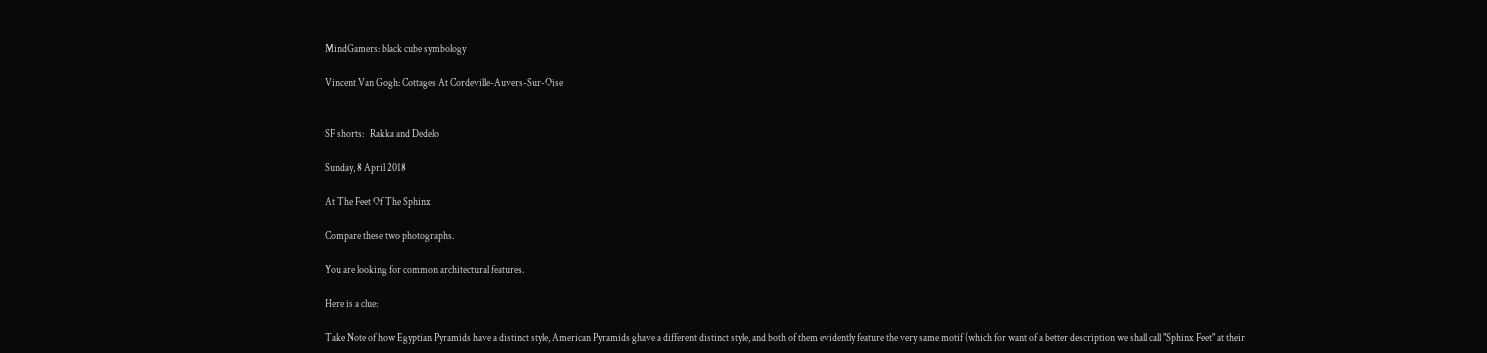MindGamers: black cube symbology

Vincent Van Gogh: Cottages At Cordeville-Auvers-Sur-Oise


SF shorts:   Rakka and Dedelo

Sunday, 8 April 2018

At The Feet Of The Sphinx

Compare these two photographs.

You are looking for common architectural features.

Here is a clue:

Take Note of how Egyptian Pyramids have a distinct style, American Pyramids ghave a different distinct style, and both of them evidently feature the very same motif (which for want of a better description we shall call "Sphinx Feet" at their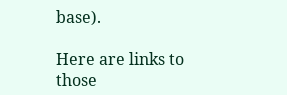base).

Here are links to those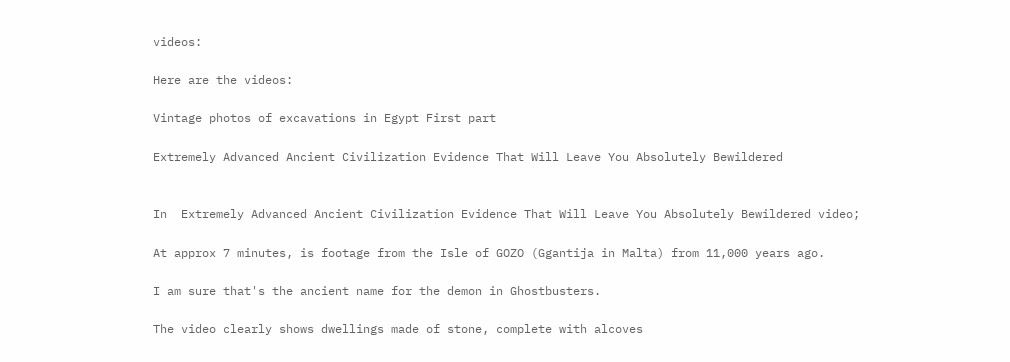videos:

Here are the videos:

Vintage photos of excavations in Egypt First part

Extremely Advanced Ancient Civilization Evidence That Will Leave You Absolutely Bewildered


In  Extremely Advanced Ancient Civilization Evidence That Will Leave You Absolutely Bewildered video;

At approx 7 minutes, is footage from the Isle of GOZO (Ggantija in Malta) from 11,000 years ago.

I am sure that's the ancient name for the demon in Ghostbusters.

The video clearly shows dwellings made of stone, complete with alcoves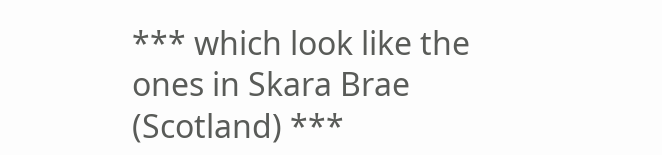*** which look like the ones in Skara Brae (Scotland) ***